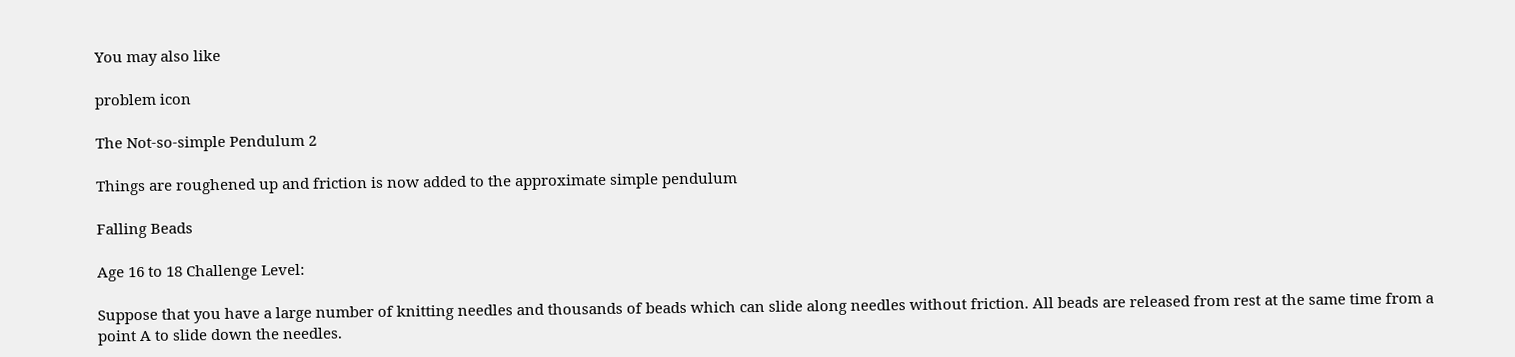You may also like

problem icon

The Not-so-simple Pendulum 2

Things are roughened up and friction is now added to the approximate simple pendulum

Falling Beads

Age 16 to 18 Challenge Level:

Suppose that you have a large number of knitting needles and thousands of beads which can slide along needles without friction. All beads are released from rest at the same time from a point A to slide down the needles.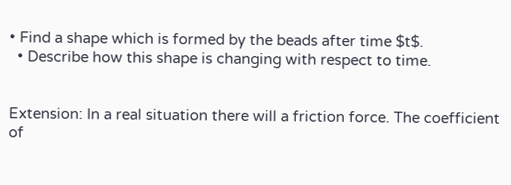• Find a shape which is formed by the beads after time $t$.
  • Describe how this shape is changing with respect to time.


Extension: In a real situation there will a friction force. The coefficient of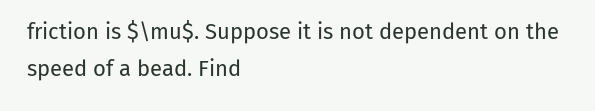friction is $\mu$. Suppose it is not dependent on the speed of a bead. Find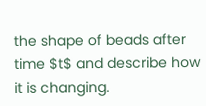the shape of beads after time $t$ and describe how it is changing.